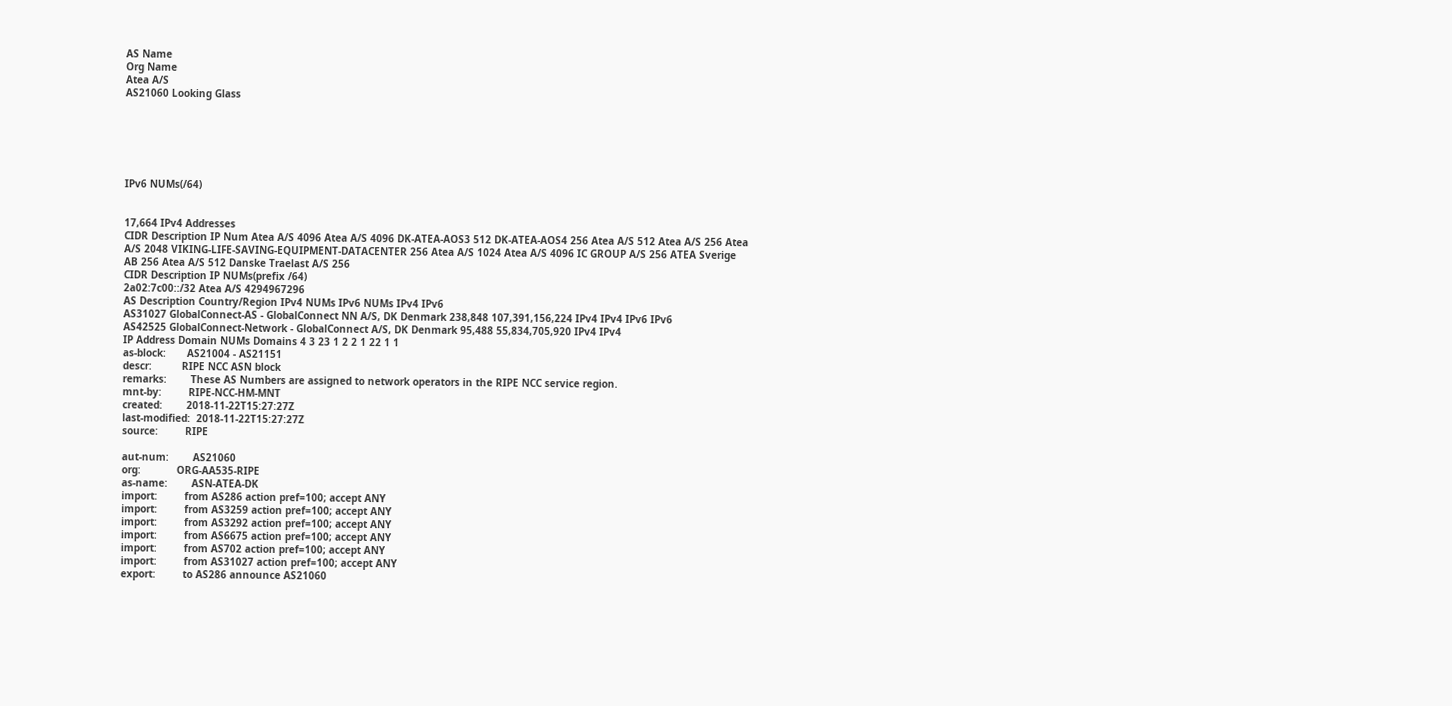AS Name
Org Name
Atea A/S
AS21060 Looking Glass






IPv6 NUMs(/64)


17,664 IPv4 Addresses
CIDR Description IP Num Atea A/S 4096 Atea A/S 4096 DK-ATEA-AOS3 512 DK-ATEA-AOS4 256 Atea A/S 512 Atea A/S 256 Atea A/S 2048 VIKING-LIFE-SAVING-EQUIPMENT-DATACENTER 256 Atea A/S 1024 Atea A/S 4096 IC GROUP A/S 256 ATEA Sverige AB 256 Atea A/S 512 Danske Traelast A/S 256
CIDR Description IP NUMs(prefix /64)
2a02:7c00::/32 Atea A/S 4294967296
AS Description Country/Region IPv4 NUMs IPv6 NUMs IPv4 IPv6
AS31027 GlobalConnect-AS - GlobalConnect NN A/S, DK Denmark 238,848 107,391,156,224 IPv4 IPv4 IPv6 IPv6
AS42525 GlobalConnect-Network - GlobalConnect A/S, DK Denmark 95,488 55,834,705,920 IPv4 IPv4
IP Address Domain NUMs Domains 4 3 23 1 2 2 1 22 1 1
as-block:       AS21004 - AS21151
descr:          RIPE NCC ASN block
remarks:        These AS Numbers are assigned to network operators in the RIPE NCC service region.
mnt-by:         RIPE-NCC-HM-MNT
created:        2018-11-22T15:27:27Z
last-modified:  2018-11-22T15:27:27Z
source:         RIPE

aut-num:        AS21060
org:            ORG-AA535-RIPE
as-name:        ASN-ATEA-DK
import:         from AS286 action pref=100; accept ANY
import:         from AS3259 action pref=100; accept ANY
import:         from AS3292 action pref=100; accept ANY
import:         from AS6675 action pref=100; accept ANY
import:         from AS702 action pref=100; accept ANY
import:         from AS31027 action pref=100; accept ANY
export:         to AS286 announce AS21060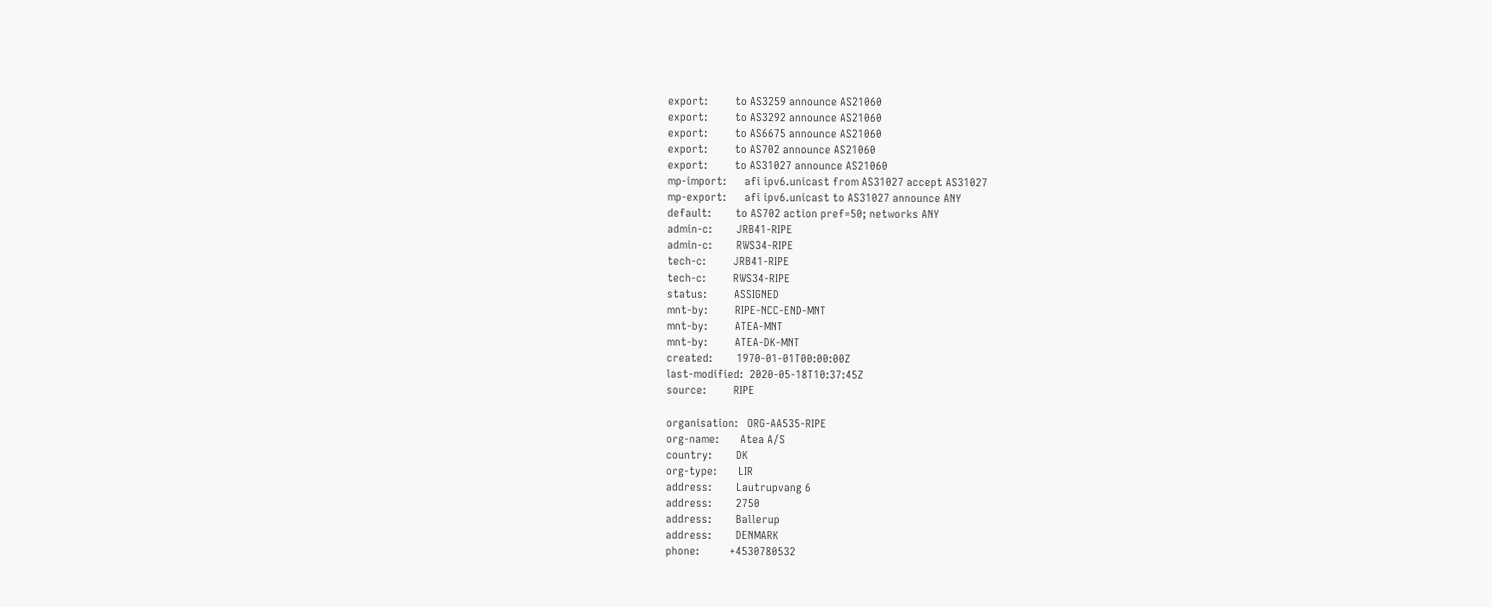export:         to AS3259 announce AS21060
export:         to AS3292 announce AS21060
export:         to AS6675 announce AS21060
export:         to AS702 announce AS21060
export:         to AS31027 announce AS21060
mp-import:      afi ipv6.unicast from AS31027 accept AS31027
mp-export:      afi ipv6.unicast to AS31027 announce ANY
default:        to AS702 action pref=50; networks ANY
admin-c:        JRB41-RIPE
admin-c:        RWS34-RIPE
tech-c:         JRB41-RIPE
tech-c:         RWS34-RIPE
status:         ASSIGNED
mnt-by:         RIPE-NCC-END-MNT
mnt-by:         ATEA-MNT
mnt-by:         ATEA-DK-MNT
created:        1970-01-01T00:00:00Z
last-modified:  2020-05-18T10:37:45Z
source:         RIPE

organisation:   ORG-AA535-RIPE
org-name:       Atea A/S
country:        DK
org-type:       LIR
address:        Lautrupvang 6
address:        2750
address:        Ballerup
address:        DENMARK
phone:          +4530780532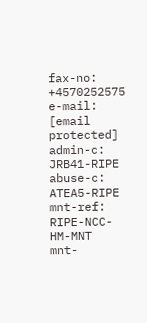fax-no:         +4570252575
e-mail:         [email protected]
admin-c:        JRB41-RIPE
abuse-c:        ATEA5-RIPE
mnt-ref:        RIPE-NCC-HM-MNT
mnt-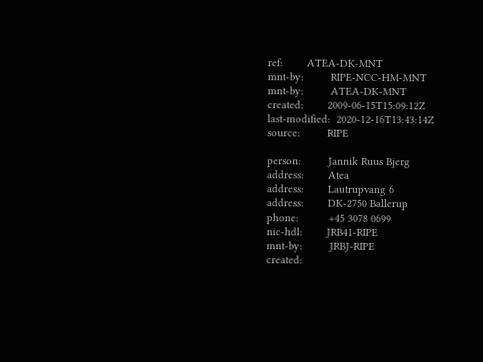ref:        ATEA-DK-MNT
mnt-by:         RIPE-NCC-HM-MNT
mnt-by:         ATEA-DK-MNT
created:        2009-06-15T15:09:12Z
last-modified:  2020-12-16T13:43:14Z
source:         RIPE

person:         Jannik Ruus Bjerg
address:        Atea
address:        Lautrupvang 6
address:        DK-2750 Ballerup
phone:          +45 3078 0699
nic-hdl:        JRB41-RIPE
mnt-by:         JRBJ-RIPE
created: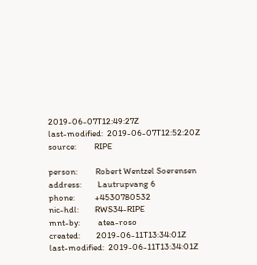2019-06-07T12:49:27Z
last-modified:  2019-06-07T12:52:20Z
source:         RIPE

person:         Robert Wentzel Soerensen
address:        Lautrupvang 6
phone:          +4530780532
nic-hdl:        RWS34-RIPE
mnt-by:         atea-roso
created:        2019-06-11T13:34:01Z
last-modified:  2019-06-11T13:34:01Z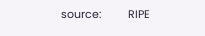source:         RIPE